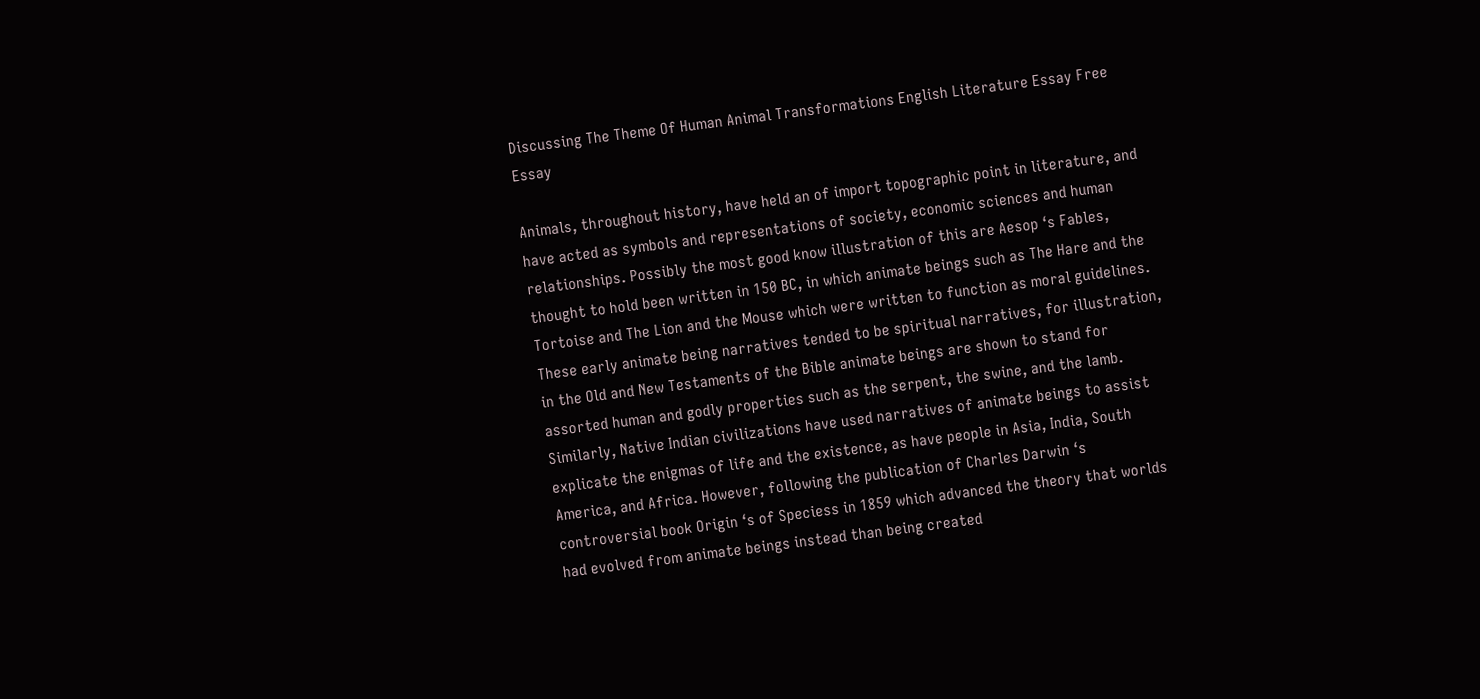Discussing The Theme Of Human Animal Transformations English Literature Essay Free Essay

Animals, throughout history, have held an of import topographic point in literature, and have acted as symbols and representations of society, economic sciences and human relationships. Possibly the most good know illustration of this are Aesop ‘s Fables, thought to hold been written in 150 BC, in which animate beings such as The Hare and the Tortoise and The Lion and the Mouse which were written to function as moral guidelines. These early animate being narratives tended to be spiritual narratives, for illustration, in the Old and New Testaments of the Bible animate beings are shown to stand for assorted human and godly properties such as the serpent, the swine, and the lamb. Similarly, Native Indian civilizations have used narratives of animate beings to assist explicate the enigmas of life and the existence, as have people in Asia, India, South America, and Africa. However, following the publication of Charles Darwin ‘s controversial book Origin ‘s of Speciess in 1859 which advanced the theory that worlds had evolved from animate beings instead than being created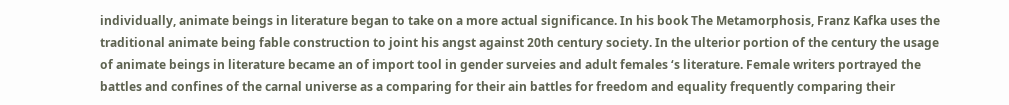individually, animate beings in literature began to take on a more actual significance. In his book The Metamorphosis, Franz Kafka uses the traditional animate being fable construction to joint his angst against 20th century society. In the ulterior portion of the century the usage of animate beings in literature became an of import tool in gender surveies and adult females ‘s literature. Female writers portrayed the battles and confines of the carnal universe as a comparing for their ain battles for freedom and equality frequently comparing their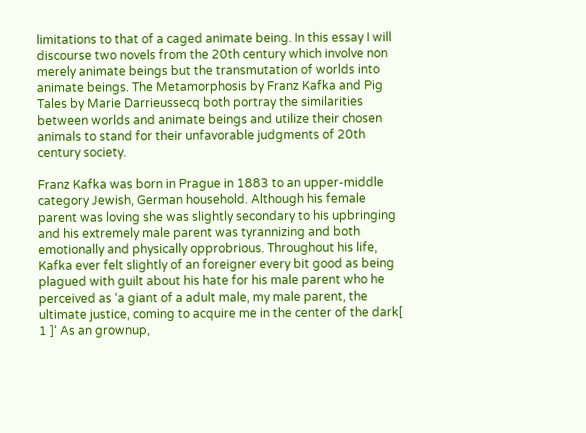limitations to that of a caged animate being. In this essay I will discourse two novels from the 20th century which involve non merely animate beings but the transmutation of worlds into animate beings. The Metamorphosis by Franz Kafka and Pig Tales by Marie Darrieussecq both portray the similarities between worlds and animate beings and utilize their chosen animals to stand for their unfavorable judgments of 20th century society.

Franz Kafka was born in Prague in 1883 to an upper-middle category Jewish, German household. Although his female parent was loving she was slightly secondary to his upbringing and his extremely male parent was tyrannizing and both emotionally and physically opprobrious. Throughout his life, Kafka ever felt slightly of an foreigner every bit good as being plagued with guilt about his hate for his male parent who he perceived as ‘a giant of a adult male, my male parent, the ultimate justice, coming to acquire me in the center of the dark[ 1 ]‘ As an grownup,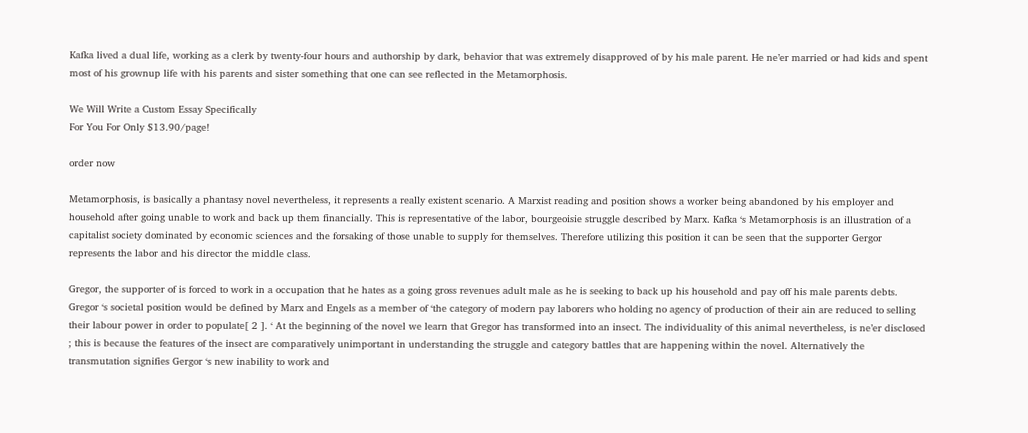Kafka lived a dual life, working as a clerk by twenty-four hours and authorship by dark, behavior that was extremely disapproved of by his male parent. He ne’er married or had kids and spent most of his grownup life with his parents and sister something that one can see reflected in the Metamorphosis.

We Will Write a Custom Essay Specifically
For You For Only $13.90/page!

order now

Metamorphosis, is basically a phantasy novel nevertheless, it represents a really existent scenario. A Marxist reading and position shows a worker being abandoned by his employer and household after going unable to work and back up them financially. This is representative of the labor, bourgeoisie struggle described by Marx. Kafka ‘s Metamorphosis is an illustration of a capitalist society dominated by economic sciences and the forsaking of those unable to supply for themselves. Therefore utilizing this position it can be seen that the supporter Gergor represents the labor and his director the middle class.

Gregor, the supporter of is forced to work in a occupation that he hates as a going gross revenues adult male as he is seeking to back up his household and pay off his male parents debts. Gregor ‘s societal position would be defined by Marx and Engels as a member of ‘the category of modern pay laborers who holding no agency of production of their ain are reduced to selling their labour power in order to populate[ 2 ]. ‘ At the beginning of the novel we learn that Gregor has transformed into an insect. The individuality of this animal nevertheless, is ne’er disclosed ; this is because the features of the insect are comparatively unimportant in understanding the struggle and category battles that are happening within the novel. Alternatively the transmutation signifies Gergor ‘s new inability to work and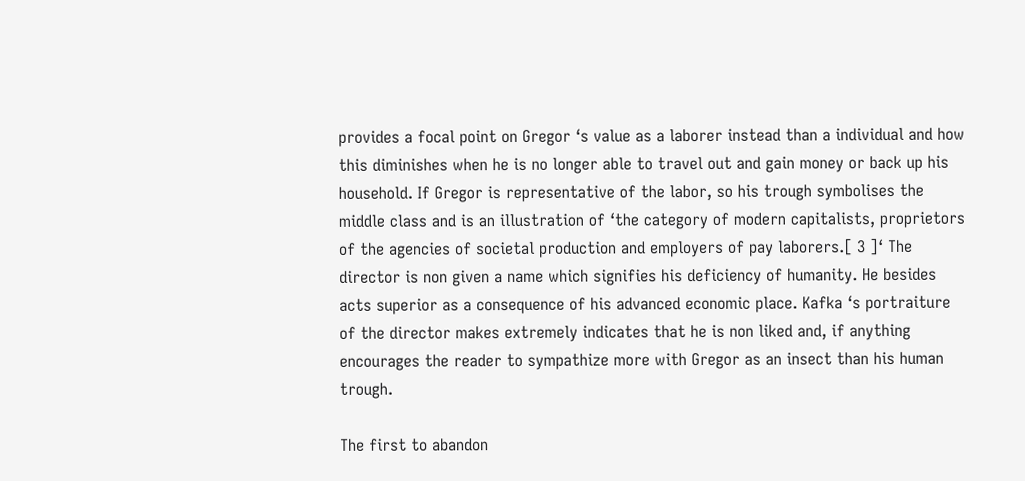provides a focal point on Gregor ‘s value as a laborer instead than a individual and how this diminishes when he is no longer able to travel out and gain money or back up his household. If Gregor is representative of the labor, so his trough symbolises the middle class and is an illustration of ‘the category of modern capitalists, proprietors of the agencies of societal production and employers of pay laborers.[ 3 ]‘ The director is non given a name which signifies his deficiency of humanity. He besides acts superior as a consequence of his advanced economic place. Kafka ‘s portraiture of the director makes extremely indicates that he is non liked and, if anything encourages the reader to sympathize more with Gregor as an insect than his human trough.

The first to abandon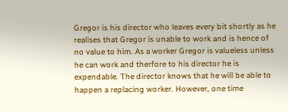Gregor is his director who leaves every bit shortly as he realises that Gregor is unable to work and is hence of no value to him. As a worker Gregor is valueless unless he can work and therfore to his director he is expendable. The director knows that he will be able to happen a replacing worker. However, one time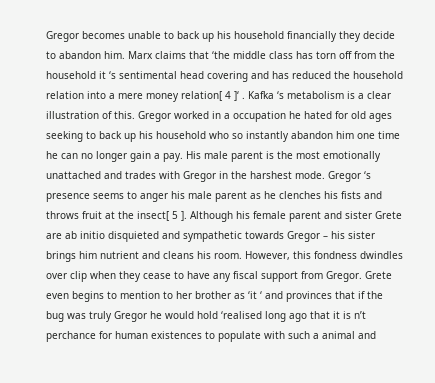Gregor becomes unable to back up his household financially they decide to abandon him. Marx claims that ‘the middle class has torn off from the household it ‘s sentimental head covering and has reduced the household relation into a mere money relation[ 4 ]‘ . Kafka ‘s metabolism is a clear illustration of this. Gregor worked in a occupation he hated for old ages seeking to back up his household who so instantly abandon him one time he can no longer gain a pay. His male parent is the most emotionally unattached and trades with Gregor in the harshest mode. Gregor ‘s presence seems to anger his male parent as he clenches his fists and throws fruit at the insect[ 5 ]. Although his female parent and sister Grete are ab initio disquieted and sympathetic towards Gregor – his sister brings him nutrient and cleans his room. However, this fondness dwindles over clip when they cease to have any fiscal support from Gregor. Grete even begins to mention to her brother as ‘it ‘ and provinces that if the bug was truly Gregor he would hold ‘realised long ago that it is n’t perchance for human existences to populate with such a animal and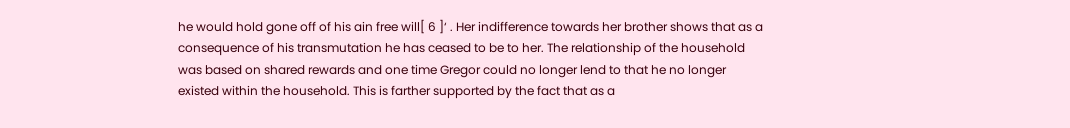he would hold gone off of his ain free will[ 6 ]‘ . Her indifference towards her brother shows that as a consequence of his transmutation he has ceased to be to her. The relationship of the household was based on shared rewards and one time Gregor could no longer lend to that he no longer existed within the household. This is farther supported by the fact that as a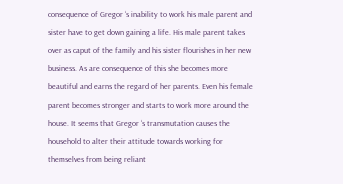consequence of Gregor ‘s inability to work his male parent and sister have to get down gaining a life. His male parent takes over as caput of the family and his sister flourishes in her new business. As are consequence of this she becomes more beautiful and earns the regard of her parents. Even his female parent becomes stronger and starts to work more around the house. It seems that Gregor ‘s transmutation causes the household to alter their attitude towards working for themselves from being reliant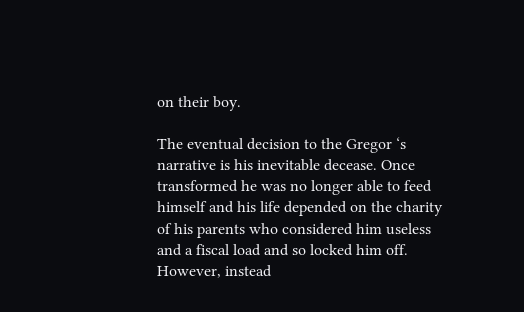on their boy.

The eventual decision to the Gregor ‘s narrative is his inevitable decease. Once transformed he was no longer able to feed himself and his life depended on the charity of his parents who considered him useless and a fiscal load and so locked him off. However, instead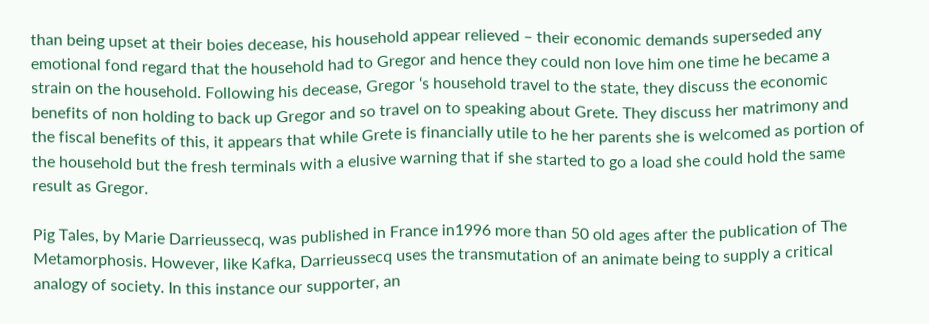than being upset at their boies decease, his household appear relieved – their economic demands superseded any emotional fond regard that the household had to Gregor and hence they could non love him one time he became a strain on the household. Following his decease, Gregor ‘s household travel to the state, they discuss the economic benefits of non holding to back up Gregor and so travel on to speaking about Grete. They discuss her matrimony and the fiscal benefits of this, it appears that while Grete is financially utile to he her parents she is welcomed as portion of the household but the fresh terminals with a elusive warning that if she started to go a load she could hold the same result as Gregor.

Pig Tales, by Marie Darrieussecq, was published in France in1996 more than 50 old ages after the publication of The Metamorphosis. However, like Kafka, Darrieussecq uses the transmutation of an animate being to supply a critical analogy of society. In this instance our supporter, an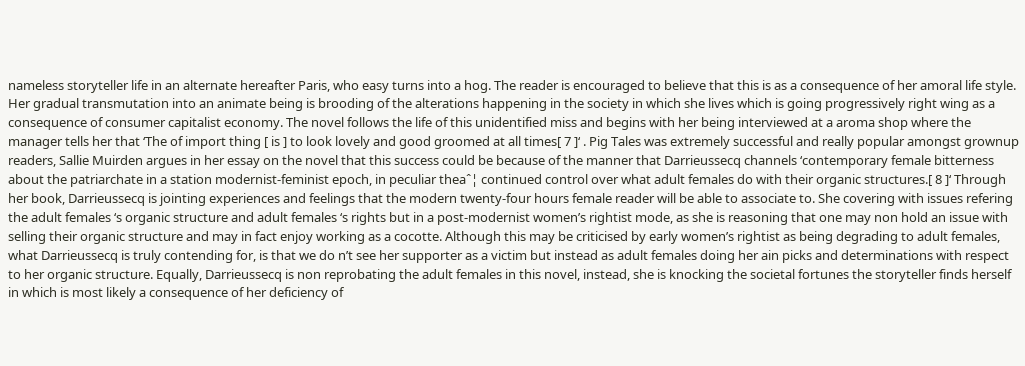nameless storyteller life in an alternate hereafter Paris, who easy turns into a hog. The reader is encouraged to believe that this is as a consequence of her amoral life style. Her gradual transmutation into an animate being is brooding of the alterations happening in the society in which she lives which is going progressively right wing as a consequence of consumer capitalist economy. The novel follows the life of this unidentified miss and begins with her being interviewed at a aroma shop where the manager tells her that ‘The of import thing [ is ] to look lovely and good groomed at all times[ 7 ]‘ . Pig Tales was extremely successful and really popular amongst grownup readers, Sallie Muirden argues in her essay on the novel that this success could be because of the manner that Darrieussecq channels ‘contemporary female bitterness about the patriarchate in a station modernist-feminist epoch, in peculiar theaˆ¦ continued control over what adult females do with their organic structures.[ 8 ]‘ Through her book, Darrieussecq is jointing experiences and feelings that the modern twenty-four hours female reader will be able to associate to. She covering with issues refering the adult females ‘s organic structure and adult females ‘s rights but in a post-modernist women’s rightist mode, as she is reasoning that one may non hold an issue with selling their organic structure and may in fact enjoy working as a cocotte. Although this may be criticised by early women’s rightist as being degrading to adult females, what Darrieussecq is truly contending for, is that we do n’t see her supporter as a victim but instead as adult females doing her ain picks and determinations with respect to her organic structure. Equally, Darrieussecq is non reprobating the adult females in this novel, instead, she is knocking the societal fortunes the storyteller finds herself in which is most likely a consequence of her deficiency of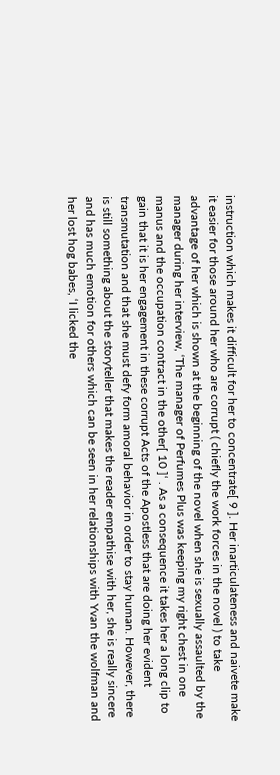instruction which makes it difficult for her to concentrate[ 9 ]. Her inarticulateness and naivete make it easier for those around her who are corrupt ( chiefly the work forces in the novel ) to take advantage of her which is shown at the beginning of the novel when she is sexually assaulted by the manager during her interview, ‘The manager of Perfumes Plus was keeping my right chest in one manus and the occupation contract in the other[ 10 ]‘ . As a consequence it takes her a long clip to gain that it is her engagement in these corrupt Acts of the Apostless that are doing her evident transmutation and that she must defy form amoral behavior in order to stay human. However, there is still something about the storyteller that makes the reader empathise with her, she is really sincere and has much emotion for others which can be seen in her relationships with Yvan the wolfman and her lost hog babes, ‘I licked the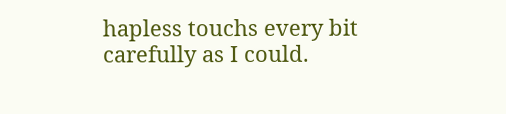hapless touchs every bit carefully as I could.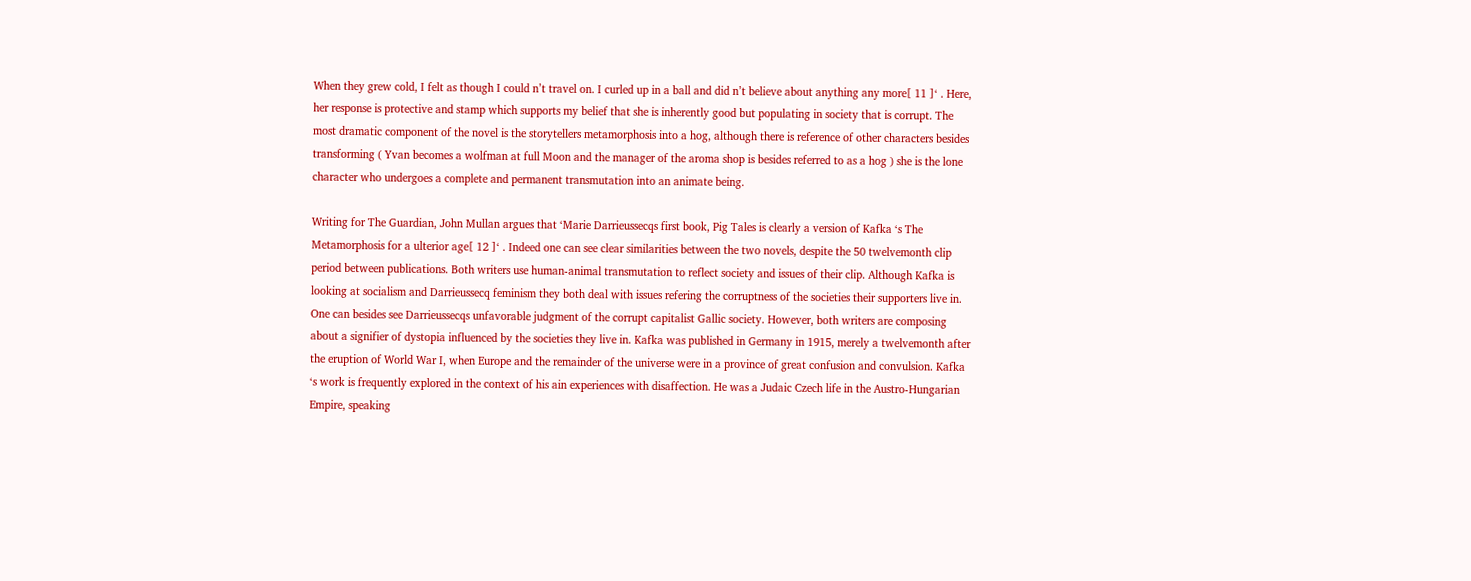When they grew cold, I felt as though I could n’t travel on. I curled up in a ball and did n’t believe about anything any more[ 11 ]‘ . Here, her response is protective and stamp which supports my belief that she is inherently good but populating in society that is corrupt. The most dramatic component of the novel is the storytellers metamorphosis into a hog, although there is reference of other characters besides transforming ( Yvan becomes a wolfman at full Moon and the manager of the aroma shop is besides referred to as a hog ) she is the lone character who undergoes a complete and permanent transmutation into an animate being.

Writing for The Guardian, John Mullan argues that ‘Marie Darrieussecqs first book, Pig Tales is clearly a version of Kafka ‘s The Metamorphosis for a ulterior age[ 12 ]‘ . Indeed one can see clear similarities between the two novels, despite the 50 twelvemonth clip period between publications. Both writers use human-animal transmutation to reflect society and issues of their clip. Although Kafka is looking at socialism and Darrieussecq feminism they both deal with issues refering the corruptness of the societies their supporters live in. One can besides see Darrieussecqs unfavorable judgment of the corrupt capitalist Gallic society. However, both writers are composing about a signifier of dystopia influenced by the societies they live in. Kafka was published in Germany in 1915, merely a twelvemonth after the eruption of World War I, when Europe and the remainder of the universe were in a province of great confusion and convulsion. Kafka ‘s work is frequently explored in the context of his ain experiences with disaffection. He was a Judaic Czech life in the Austro-Hungarian Empire, speaking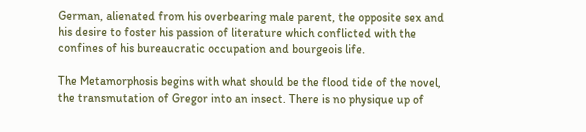German, alienated from his overbearing male parent, the opposite sex and his desire to foster his passion of literature which conflicted with the confines of his bureaucratic occupation and bourgeois life.

The Metamorphosis begins with what should be the flood tide of the novel, the transmutation of Gregor into an insect. There is no physique up of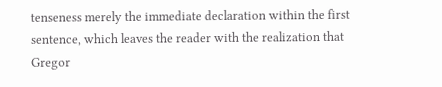tenseness merely the immediate declaration within the first sentence, which leaves the reader with the realization that Gregor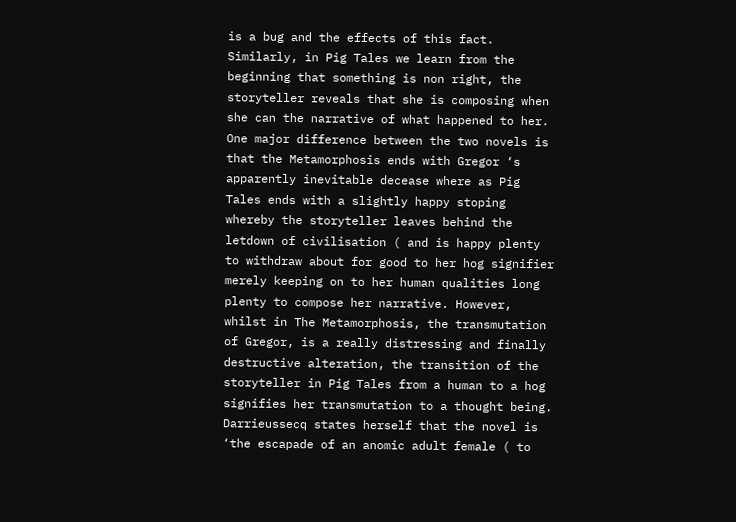is a bug and the effects of this fact. Similarly, in Pig Tales we learn from the beginning that something is non right, the storyteller reveals that she is composing when she can the narrative of what happened to her. One major difference between the two novels is that the Metamorphosis ends with Gregor ‘s apparently inevitable decease where as Pig Tales ends with a slightly happy stoping whereby the storyteller leaves behind the letdown of civilisation ( and is happy plenty to withdraw about for good to her hog signifier merely keeping on to her human qualities long plenty to compose her narrative. However, whilst in The Metamorphosis, the transmutation of Gregor, is a really distressing and finally destructive alteration, the transition of the storyteller in Pig Tales from a human to a hog signifies her transmutation to a thought being. Darrieussecq states herself that the novel is ‘the escapade of an anomic adult female ( to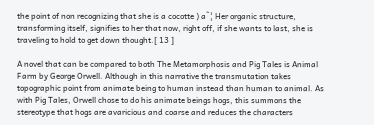the point of non recognizing that she is a cocotte ) aˆ¦ Her organic structure, transforming itself, signifies to her that now, right off, if she wants to last, she is traveling to hold to get down thought.[ 13 ]

A novel that can be compared to both The Metamorphosis and Pig Tales is Animal Farm by George Orwell. Although in this narrative the transmutation takes topographic point from animate being to human instead than human to animal. As with Pig Tales, Orwell chose to do his animate beings hogs, this summons the stereotype that hogs are avaricious and coarse and reduces the characters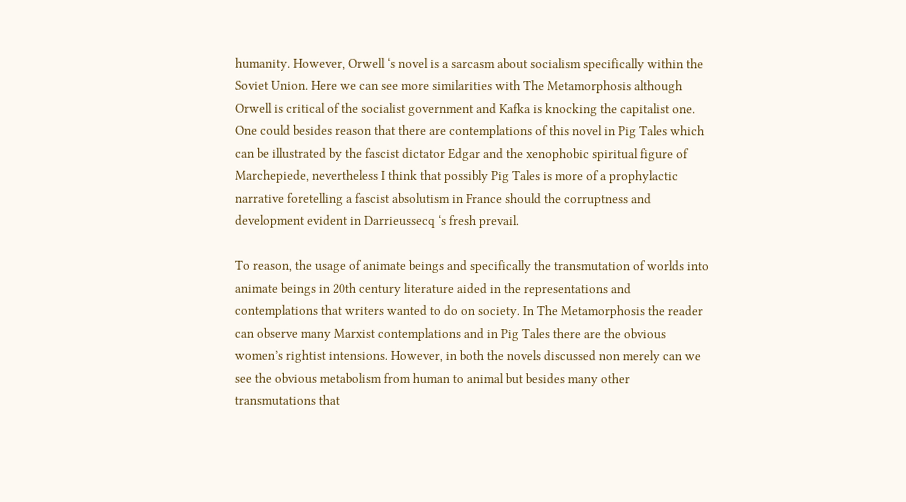humanity. However, Orwell ‘s novel is a sarcasm about socialism specifically within the Soviet Union. Here we can see more similarities with The Metamorphosis although Orwell is critical of the socialist government and Kafka is knocking the capitalist one. One could besides reason that there are contemplations of this novel in Pig Tales which can be illustrated by the fascist dictator Edgar and the xenophobic spiritual figure of Marchepiede, nevertheless I think that possibly Pig Tales is more of a prophylactic narrative foretelling a fascist absolutism in France should the corruptness and development evident in Darrieussecq ‘s fresh prevail.

To reason, the usage of animate beings and specifically the transmutation of worlds into animate beings in 20th century literature aided in the representations and contemplations that writers wanted to do on society. In The Metamorphosis the reader can observe many Marxist contemplations and in Pig Tales there are the obvious women’s rightist intensions. However, in both the novels discussed non merely can we see the obvious metabolism from human to animal but besides many other transmutations that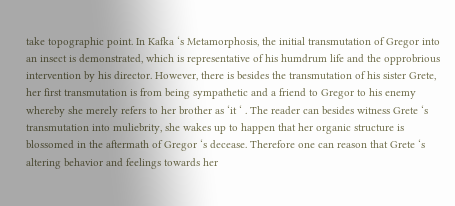take topographic point. In Kafka ‘s Metamorphosis, the initial transmutation of Gregor into an insect is demonstrated, which is representative of his humdrum life and the opprobrious intervention by his director. However, there is besides the transmutation of his sister Grete, her first transmutation is from being sympathetic and a friend to Gregor to his enemy whereby she merely refers to her brother as ‘it ‘ . The reader can besides witness Grete ‘s transmutation into muliebrity, she wakes up to happen that her organic structure is blossomed in the aftermath of Gregor ‘s decease. Therefore one can reason that Grete ‘s altering behavior and feelings towards her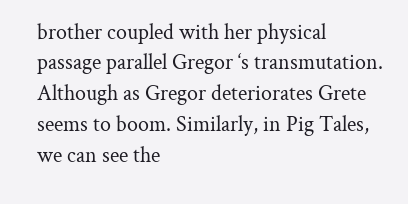brother coupled with her physical passage parallel Gregor ‘s transmutation. Although as Gregor deteriorates Grete seems to boom. Similarly, in Pig Tales, we can see the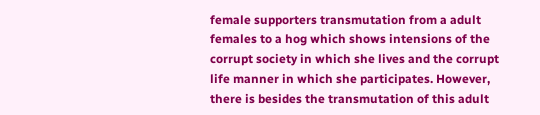female supporters transmutation from a adult females to a hog which shows intensions of the corrupt society in which she lives and the corrupt life manner in which she participates. However, there is besides the transmutation of this adult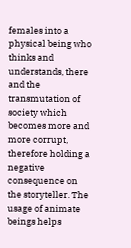females into a physical being who thinks and understands, there and the transmutation of society which becomes more and more corrupt, therefore holding a negative consequence on the storyteller. The usage of animate beings helps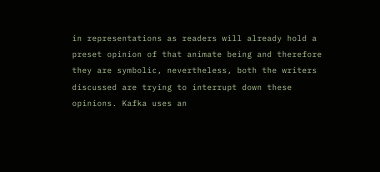in representations as readers will already hold a preset opinion of that animate being and therefore they are symbolic, nevertheless, both the writers discussed are trying to interrupt down these opinions. Kafka uses an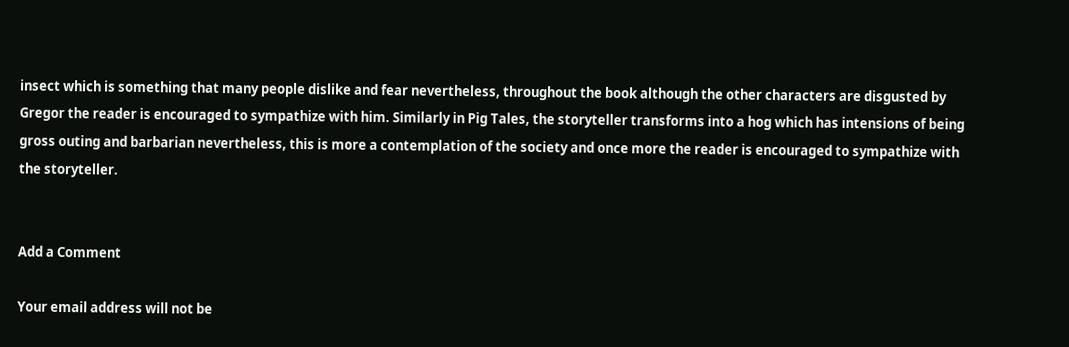insect which is something that many people dislike and fear nevertheless, throughout the book although the other characters are disgusted by Gregor the reader is encouraged to sympathize with him. Similarly in Pig Tales, the storyteller transforms into a hog which has intensions of being gross outing and barbarian nevertheless, this is more a contemplation of the society and once more the reader is encouraged to sympathize with the storyteller.


Add a Comment

Your email address will not be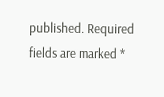published. Required fields are marked *